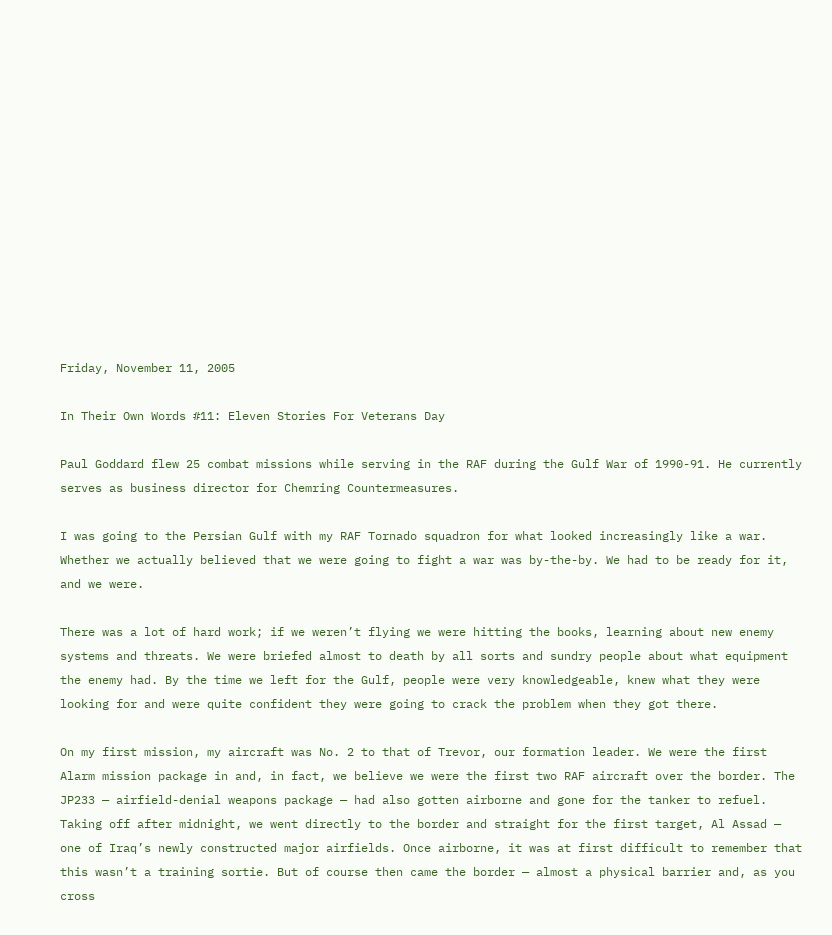Friday, November 11, 2005

In Their Own Words #11: Eleven Stories For Veterans Day

Paul Goddard flew 25 combat missions while serving in the RAF during the Gulf War of 1990-91. He currently serves as business director for Chemring Countermeasures.

I was going to the Persian Gulf with my RAF Tornado squadron for what looked increasingly like a war. Whether we actually believed that we were going to fight a war was by-the-by. We had to be ready for it, and we were.

There was a lot of hard work; if we weren’t flying we were hitting the books, learning about new enemy systems and threats. We were briefed almost to death by all sorts and sundry people about what equipment the enemy had. By the time we left for the Gulf, people were very knowledgeable, knew what they were looking for and were quite confident they were going to crack the problem when they got there.

On my first mission, my aircraft was No. 2 to that of Trevor, our formation leader. We were the first Alarm mission package in and, in fact, we believe we were the first two RAF aircraft over the border. The JP233 — airfield-denial weapons package — had also gotten airborne and gone for the tanker to refuel. Taking off after midnight, we went directly to the border and straight for the first target, Al Assad — one of Iraq’s newly constructed major airfields. Once airborne, it was at first difficult to remember that this wasn’t a training sortie. But of course then came the border — almost a physical barrier and, as you cross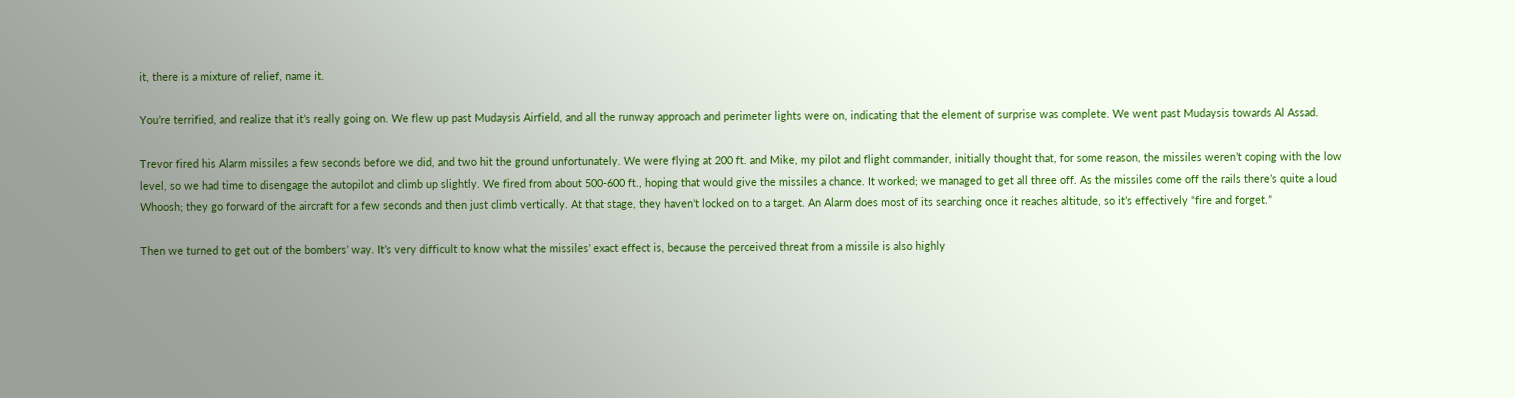it, there is a mixture of relief, name it.

You’re terrified, and realize that it’s really going on. We flew up past Mudaysis Airfield, and all the runway approach and perimeter lights were on, indicating that the element of surprise was complete. We went past Mudaysis towards Al Assad.

Trevor fired his Alarm missiles a few seconds before we did, and two hit the ground unfortunately. We were flying at 200 ft. and Mike, my pilot and flight commander, initially thought that, for some reason, the missiles weren’t coping with the low level, so we had time to disengage the autopilot and climb up slightly. We fired from about 500-600 ft., hoping that would give the missiles a chance. It worked; we managed to get all three off. As the missiles come off the rails there’s quite a loud Whoosh; they go forward of the aircraft for a few seconds and then just climb vertically. At that stage, they haven’t locked on to a target. An Alarm does most of its searching once it reaches altitude, so it’s effectively “fire and forget.”

Then we turned to get out of the bombers’ way. It’s very difficult to know what the missiles’ exact effect is, because the perceived threat from a missile is also highly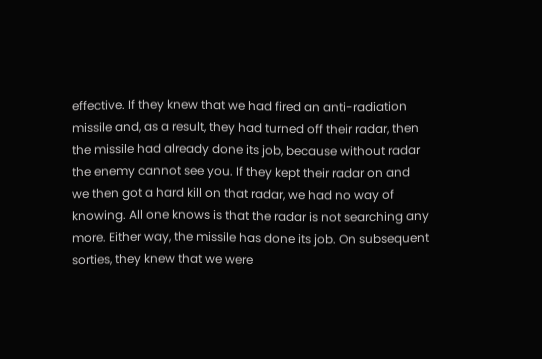effective. If they knew that we had fired an anti-radiation missile and, as a result, they had turned off their radar, then the missile had already done its job, because without radar the enemy cannot see you. If they kept their radar on and we then got a hard kill on that radar, we had no way of knowing. All one knows is that the radar is not searching any more. Either way, the missile has done its job. On subsequent sorties, they knew that we were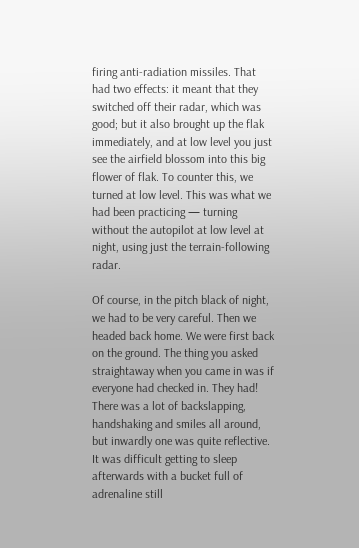firing anti-radiation missiles. That had two effects: it meant that they switched off their radar, which was good; but it also brought up the flak immediately, and at low level you just see the airfield blossom into this big flower of flak. To counter this, we turned at low level. This was what we had been practicing — turning without the autopilot at low level at night, using just the terrain-following radar.

Of course, in the pitch black of night, we had to be very careful. Then we headed back home. We were first back on the ground. The thing you asked straightaway when you came in was if everyone had checked in. They had! There was a lot of backslapping, handshaking and smiles all around, but inwardly one was quite reflective. It was difficult getting to sleep afterwards with a bucket full of adrenaline still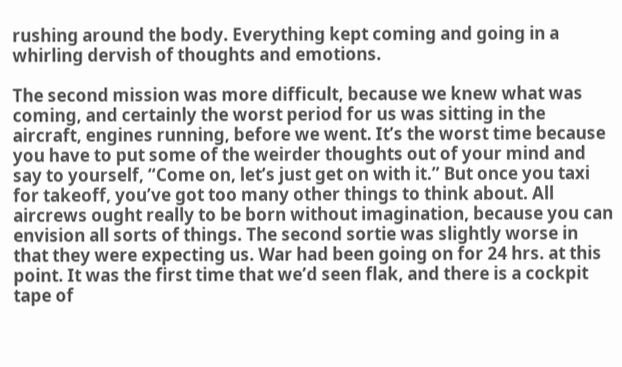rushing around the body. Everything kept coming and going in a whirling dervish of thoughts and emotions.

The second mission was more difficult, because we knew what was coming, and certainly the worst period for us was sitting in the aircraft, engines running, before we went. It’s the worst time because you have to put some of the weirder thoughts out of your mind and say to yourself, “Come on, let’s just get on with it.” But once you taxi for takeoff, you’ve got too many other things to think about. All aircrews ought really to be born without imagination, because you can envision all sorts of things. The second sortie was slightly worse in that they were expecting us. War had been going on for 24 hrs. at this point. It was the first time that we’d seen flak, and there is a cockpit tape of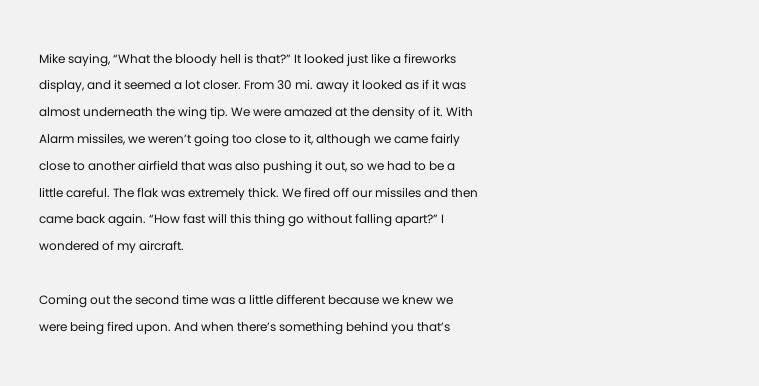Mike saying, “What the bloody hell is that?” It looked just like a fireworks display, and it seemed a lot closer. From 30 mi. away it looked as if it was almost underneath the wing tip. We were amazed at the density of it. With Alarm missiles, we weren’t going too close to it, although we came fairly close to another airfield that was also pushing it out, so we had to be a little careful. The flak was extremely thick. We fired off our missiles and then came back again. “How fast will this thing go without falling apart?” I wondered of my aircraft.

Coming out the second time was a little different because we knew we were being fired upon. And when there’s something behind you that’s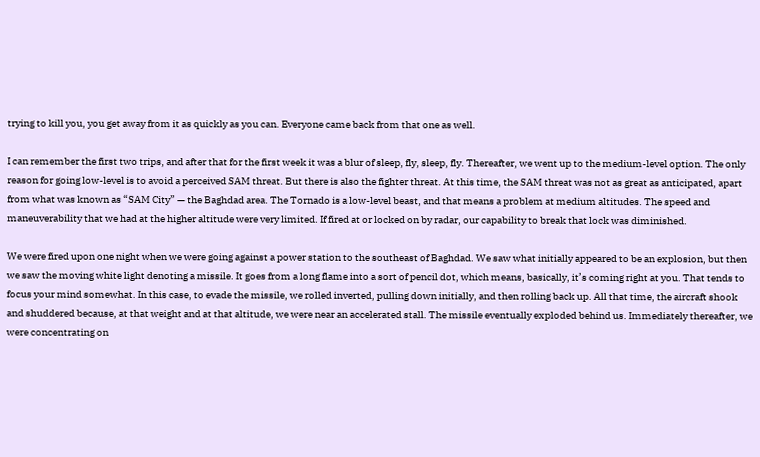trying to kill you, you get away from it as quickly as you can. Everyone came back from that one as well.

I can remember the first two trips, and after that for the first week it was a blur of sleep, fly, sleep, fly. Thereafter, we went up to the medium-level option. The only reason for going low-level is to avoid a perceived SAM threat. But there is also the fighter threat. At this time, the SAM threat was not as great as anticipated, apart from what was known as “SAM City” — the Baghdad area. The Tornado is a low-level beast, and that means a problem at medium altitudes. The speed and maneuverability that we had at the higher altitude were very limited. If fired at or locked on by radar, our capability to break that lock was diminished.

We were fired upon one night when we were going against a power station to the southeast of Baghdad. We saw what initially appeared to be an explosion, but then we saw the moving white light denoting a missile. It goes from a long flame into a sort of pencil dot, which means, basically, it’s coming right at you. That tends to focus your mind somewhat. In this case, to evade the missile, we rolled inverted, pulling down initially, and then rolling back up. All that time, the aircraft shook and shuddered because, at that weight and at that altitude, we were near an accelerated stall. The missile eventually exploded behind us. Immediately thereafter, we were concentrating on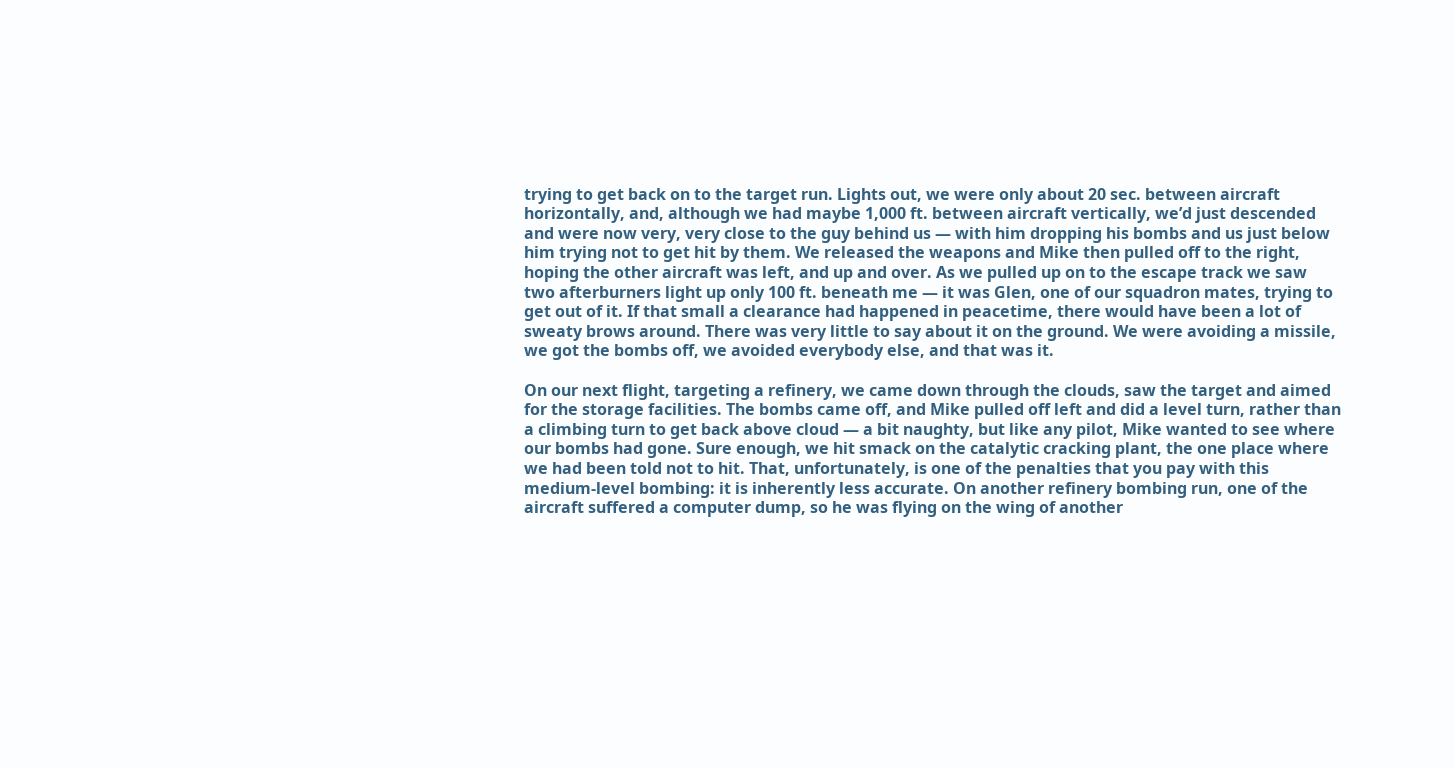trying to get back on to the target run. Lights out, we were only about 20 sec. between aircraft horizontally, and, although we had maybe 1,000 ft. between aircraft vertically, we’d just descended and were now very, very close to the guy behind us — with him dropping his bombs and us just below him trying not to get hit by them. We released the weapons and Mike then pulled off to the right, hoping the other aircraft was left, and up and over. As we pulled up on to the escape track we saw two afterburners light up only 100 ft. beneath me — it was Glen, one of our squadron mates, trying to get out of it. If that small a clearance had happened in peacetime, there would have been a lot of sweaty brows around. There was very little to say about it on the ground. We were avoiding a missile, we got the bombs off, we avoided everybody else, and that was it.

On our next flight, targeting a refinery, we came down through the clouds, saw the target and aimed for the storage facilities. The bombs came off, and Mike pulled off left and did a level turn, rather than a climbing turn to get back above cloud — a bit naughty, but like any pilot, Mike wanted to see where our bombs had gone. Sure enough, we hit smack on the catalytic cracking plant, the one place where we had been told not to hit. That, unfortunately, is one of the penalties that you pay with this medium-level bombing: it is inherently less accurate. On another refinery bombing run, one of the aircraft suffered a computer dump, so he was flying on the wing of another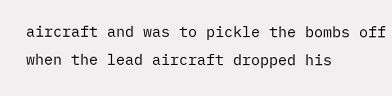aircraft and was to pickle the bombs off when the lead aircraft dropped his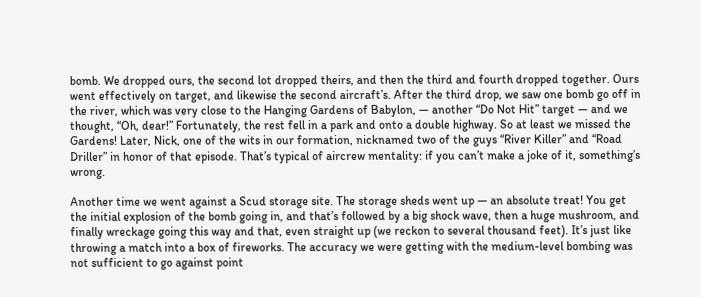bomb. We dropped ours, the second lot dropped theirs, and then the third and fourth dropped together. Ours went effectively on target, and likewise the second aircraft’s. After the third drop, we saw one bomb go off in the river, which was very close to the Hanging Gardens of Babylon, — another “Do Not Hit” target — and we thought, “Oh, dear!” Fortunately, the rest fell in a park and onto a double highway. So at least we missed the Gardens! Later, Nick, one of the wits in our formation, nicknamed two of the guys “River Killer” and “Road Driller” in honor of that episode. That’s typical of aircrew mentality: if you can’t make a joke of it, something’s wrong.

Another time we went against a Scud storage site. The storage sheds went up — an absolute treat! You get the initial explosion of the bomb going in, and that’s followed by a big shock wave, then a huge mushroom, and finally wreckage going this way and that, even straight up (we reckon to several thousand feet). It’s just like throwing a match into a box of fireworks. The accuracy we were getting with the medium-level bombing was not sufficient to go against point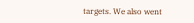targets. We also went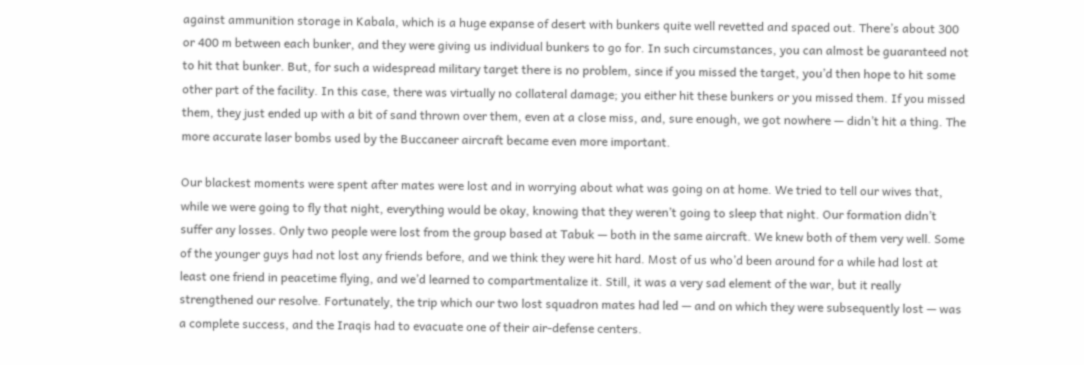against ammunition storage in Kabala, which is a huge expanse of desert with bunkers quite well revetted and spaced out. There’s about 300 or 400 m between each bunker, and they were giving us individual bunkers to go for. In such circumstances, you can almost be guaranteed not to hit that bunker. But, for such a widespread military target there is no problem, since if you missed the target, you’d then hope to hit some other part of the facility. In this case, there was virtually no collateral damage; you either hit these bunkers or you missed them. If you missed them, they just ended up with a bit of sand thrown over them, even at a close miss, and, sure enough, we got nowhere — didn’t hit a thing. The more accurate laser bombs used by the Buccaneer aircraft became even more important.

Our blackest moments were spent after mates were lost and in worrying about what was going on at home. We tried to tell our wives that, while we were going to fly that night, everything would be okay, knowing that they weren’t going to sleep that night. Our formation didn’t suffer any losses. Only two people were lost from the group based at Tabuk — both in the same aircraft. We knew both of them very well. Some of the younger guys had not lost any friends before, and we think they were hit hard. Most of us who’d been around for a while had lost at least one friend in peacetime flying, and we’d learned to compartmentalize it. Still, it was a very sad element of the war, but it really strengthened our resolve. Fortunately, the trip which our two lost squadron mates had led — and on which they were subsequently lost — was a complete success, and the Iraqis had to evacuate one of their air-defense centers.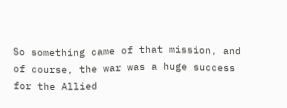So something came of that mission, and of course, the war was a huge success for the Allied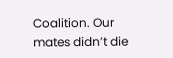Coalition. Our mates didn’t die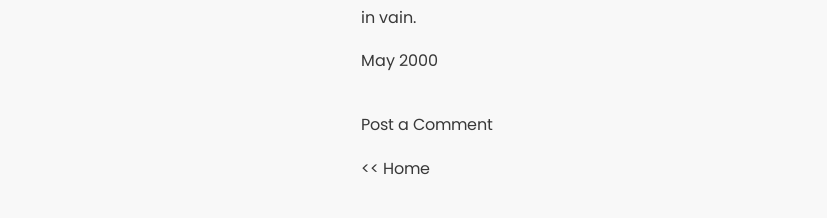in vain.

May 2000


Post a Comment

<< Home